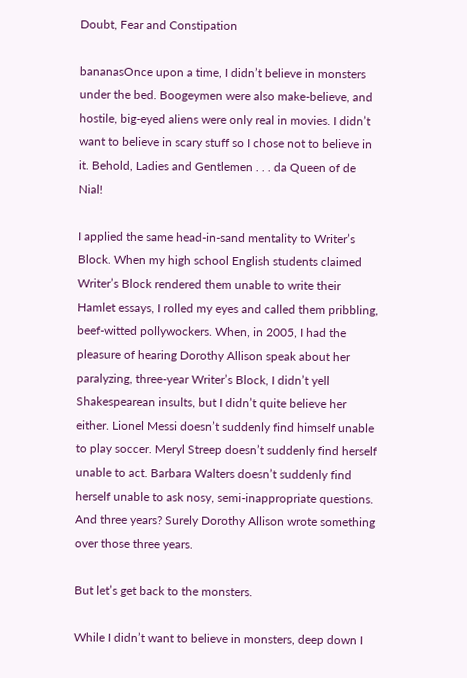Doubt, Fear and Constipation

bananasOnce upon a time, I didn’t believe in monsters under the bed. Boogeymen were also make-believe, and hostile, big-eyed aliens were only real in movies. I didn’t want to believe in scary stuff so I chose not to believe in it. Behold, Ladies and Gentlemen . . . da Queen of de Nial!

I applied the same head-in-sand mentality to Writer’s Block. When my high school English students claimed Writer’s Block rendered them unable to write their Hamlet essays, I rolled my eyes and called them pribbling, beef-witted pollywockers. When, in 2005, I had the pleasure of hearing Dorothy Allison speak about her paralyzing, three-year Writer’s Block, I didn’t yell Shakespearean insults, but I didn’t quite believe her either. Lionel Messi doesn’t suddenly find himself unable to play soccer. Meryl Streep doesn’t suddenly find herself unable to act. Barbara Walters doesn’t suddenly find herself unable to ask nosy, semi-inappropriate questions. And three years? Surely Dorothy Allison wrote something over those three years.

But let’s get back to the monsters.

While I didn’t want to believe in monsters, deep down I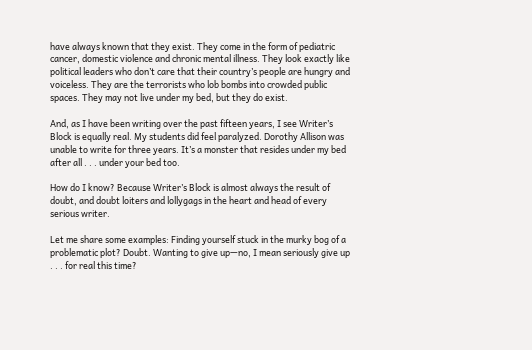have always known that they exist. They come in the form of pediatric cancer, domestic violence and chronic mental illness. They look exactly like political leaders who don’t care that their country’s people are hungry and voiceless. They are the terrorists who lob bombs into crowded public spaces. They may not live under my bed, but they do exist.

And, as I have been writing over the past fifteen years, I see Writer’s Block is equally real. My students did feel paralyzed. Dorothy Allison was unable to write for three years. It’s a monster that resides under my bed after all . . . under your bed too.

How do I know? Because Writer’s Block is almost always the result of doubt, and doubt loiters and lollygags in the heart and head of every serious writer.

Let me share some examples: Finding yourself stuck in the murky bog of a problematic plot? Doubt. Wanting to give up—no, I mean seriously give up . . . for real this time?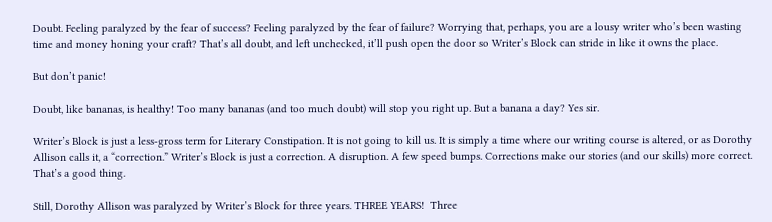Doubt. Feeling paralyzed by the fear of success? Feeling paralyzed by the fear of failure? Worrying that, perhaps, you are a lousy writer who’s been wasting time and money honing your craft? That’s all doubt, and left unchecked, it’ll push open the door so Writer’s Block can stride in like it owns the place.

But don’t panic!

Doubt, like bananas, is healthy! Too many bananas (and too much doubt) will stop you right up. But a banana a day? Yes sir.

Writer’s Block is just a less-gross term for Literary Constipation. It is not going to kill us. It is simply a time where our writing course is altered, or as Dorothy Allison calls it, a “correction.” Writer’s Block is just a correction. A disruption. A few speed bumps. Corrections make our stories (and our skills) more correct. That’s a good thing.

Still, Dorothy Allison was paralyzed by Writer’s Block for three years. THREE YEARS!  Three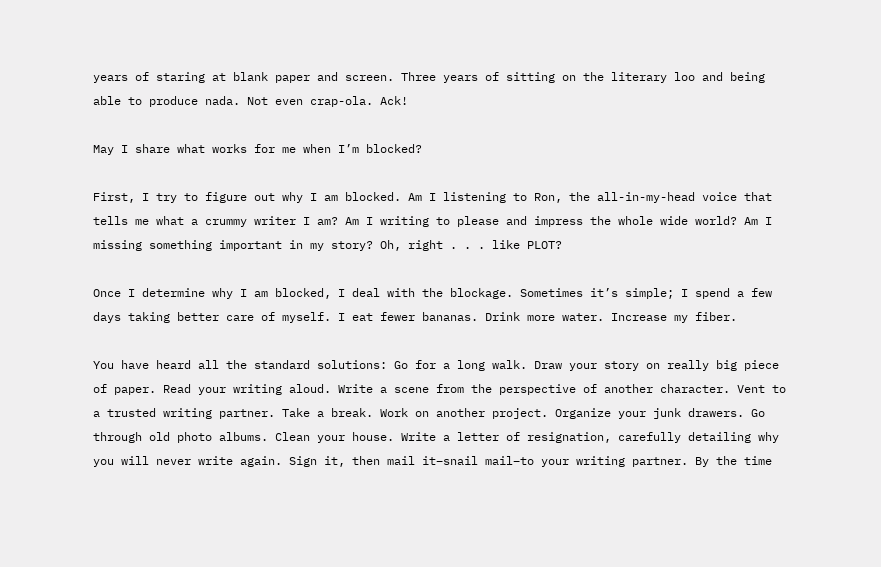years of staring at blank paper and screen. Three years of sitting on the literary loo and being able to produce nada. Not even crap-ola. Ack!

May I share what works for me when I’m blocked?

First, I try to figure out why I am blocked. Am I listening to Ron, the all-in-my-head voice that tells me what a crummy writer I am? Am I writing to please and impress the whole wide world? Am I missing something important in my story? Oh, right . . . like PLOT?

Once I determine why I am blocked, I deal with the blockage. Sometimes it’s simple; I spend a few days taking better care of myself. I eat fewer bananas. Drink more water. Increase my fiber.

You have heard all the standard solutions: Go for a long walk. Draw your story on really big piece of paper. Read your writing aloud. Write a scene from the perspective of another character. Vent to a trusted writing partner. Take a break. Work on another project. Organize your junk drawers. Go through old photo albums. Clean your house. Write a letter of resignation, carefully detailing why you will never write again. Sign it, then mail it–snail mail–to your writing partner. By the time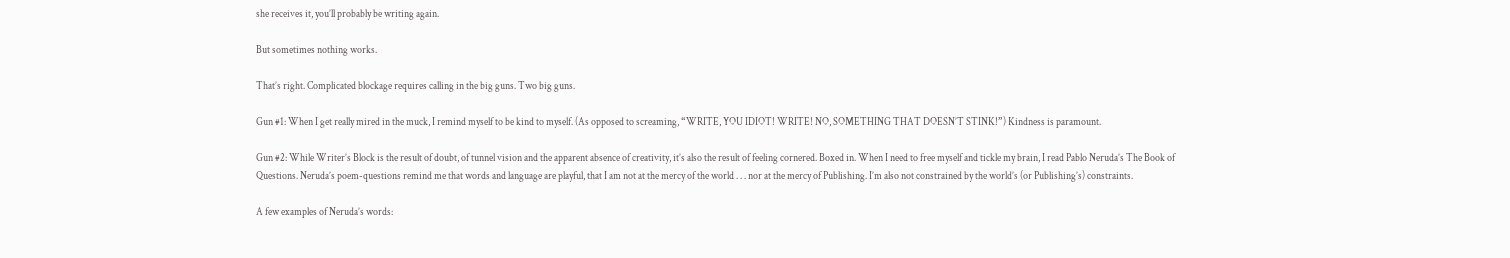she receives it, you’ll probably be writing again.

But sometimes nothing works.

That’s right. Complicated blockage requires calling in the big guns. Two big guns.

Gun #1: When I get really mired in the muck, I remind myself to be kind to myself. (As opposed to screaming, “WRITE, YOU IDIOT! WRITE! NO, SOMETHING THAT DOESN’T STINK!”) Kindness is paramount.

Gun #2: While Writer’s Block is the result of doubt, of tunnel vision and the apparent absence of creativity, it’s also the result of feeling cornered. Boxed in. When I need to free myself and tickle my brain, I read Pablo Neruda’s The Book of Questions. Neruda’s poem-questions remind me that words and language are playful, that I am not at the mercy of the world . . . nor at the mercy of Publishing. I’m also not constrained by the world’s (or Publishing’s) constraints.

A few examples of Neruda’s words: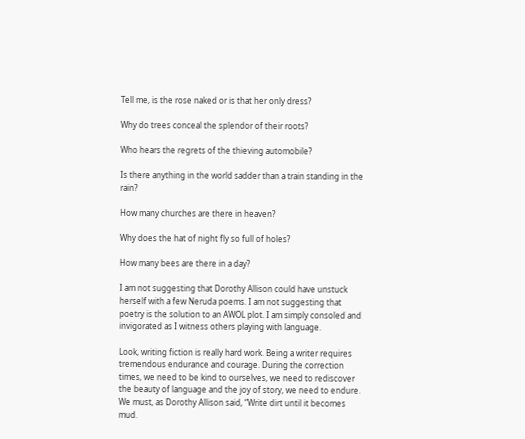Tell me, is the rose naked or is that her only dress?

Why do trees conceal the splendor of their roots?

Who hears the regrets of the thieving automobile?

Is there anything in the world sadder than a train standing in the rain?

How many churches are there in heaven?

Why does the hat of night fly so full of holes?

How many bees are there in a day?

I am not suggesting that Dorothy Allison could have unstuck herself with a few Neruda poems. I am not suggesting that poetry is the solution to an AWOL plot. I am simply consoled and invigorated as I witness others playing with language.

Look, writing fiction is really hard work. Being a writer requires tremendous endurance and courage. During the correction times, we need to be kind to ourselves, we need to rediscover the beauty of language and the joy of story, we need to endure. We must, as Dorothy Allison said, “Write dirt until it becomes mud.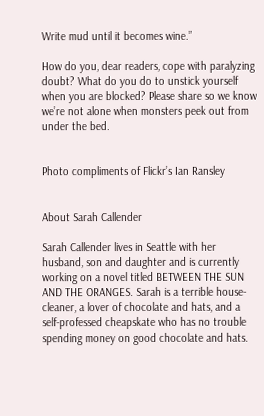Write mud until it becomes wine.”

How do you, dear readers, cope with paralyzing doubt? What do you do to unstick yourself when you are blocked? Please share so we know we’re not alone when monsters peek out from under the bed.


Photo compliments of Flickr’s Ian Ransley


About Sarah Callender

Sarah Callender lives in Seattle with her husband, son and daughter and is currently working on a novel titled BETWEEN THE SUN AND THE ORANGES. Sarah is a terrible house-cleaner, a lover of chocolate and hats, and a self-professed cheapskate who has no trouble spending money on good chocolate and hats.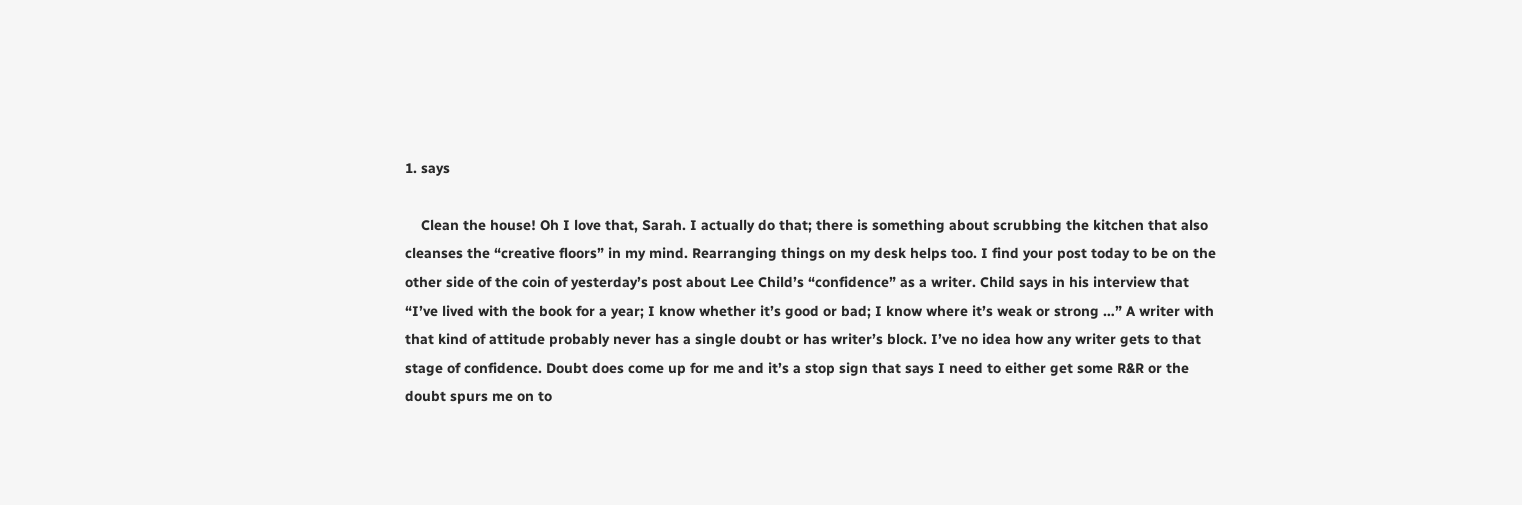1. says

    Clean the house! Oh I love that, Sarah. I actually do that; there is something about scrubbing the kitchen that also cleanses the “creative floors” in my mind. Rearranging things on my desk helps too. I find your post today to be on the other side of the coin of yesterday’s post about Lee Child’s “confidence” as a writer. Child says in his interview that “I’ve lived with the book for a year; I know whether it’s good or bad; I know where it’s weak or strong …” A writer with that kind of attitude probably never has a single doubt or has writer’s block. I’ve no idea how any writer gets to that stage of confidence. Doubt does come up for me and it’s a stop sign that says I need to either get some R&R or the doubt spurs me on to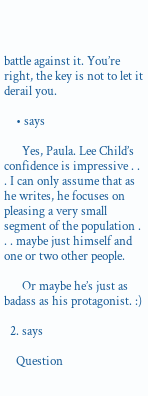battle against it. You’re right, the key is not to let it derail you.

    • says

      Yes, Paula. Lee Child’s confidence is impressive . . . I can only assume that as he writes, he focuses on pleasing a very small segment of the population . . . maybe just himself and one or two other people.

      Or maybe he’s just as badass as his protagonist. :)

  2. says

    Question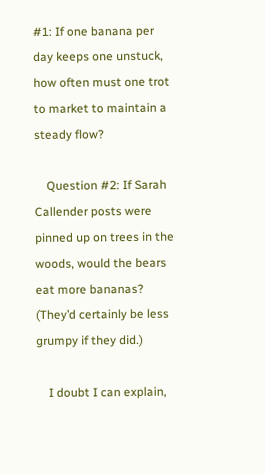#1: If one banana per day keeps one unstuck, how often must one trot to market to maintain a steady flow?

    Question #2: If Sarah Callender posts were pinned up on trees in the woods, would the bears eat more bananas? (They’d certainly be less grumpy if they did.)

    I doubt I can explain,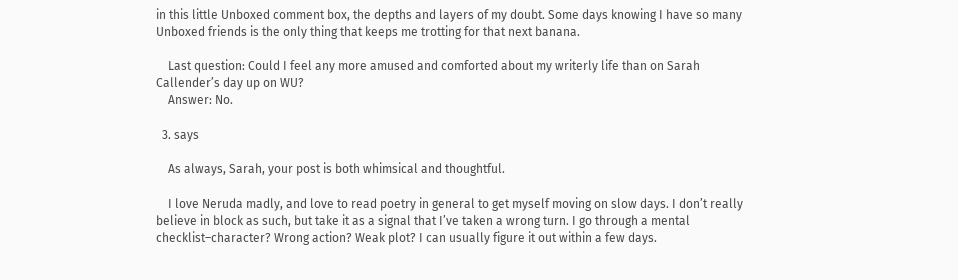in this little Unboxed comment box, the depths and layers of my doubt. Some days knowing I have so many Unboxed friends is the only thing that keeps me trotting for that next banana.

    Last question: Could I feel any more amused and comforted about my writerly life than on Sarah Callender’s day up on WU?
    Answer: No.

  3. says

    As always, Sarah, your post is both whimsical and thoughtful.

    I love Neruda madly, and love to read poetry in general to get myself moving on slow days. I don’t really believe in block as such, but take it as a signal that I’ve taken a wrong turn. I go through a mental checklist–character? Wrong action? Weak plot? I can usually figure it out within a few days.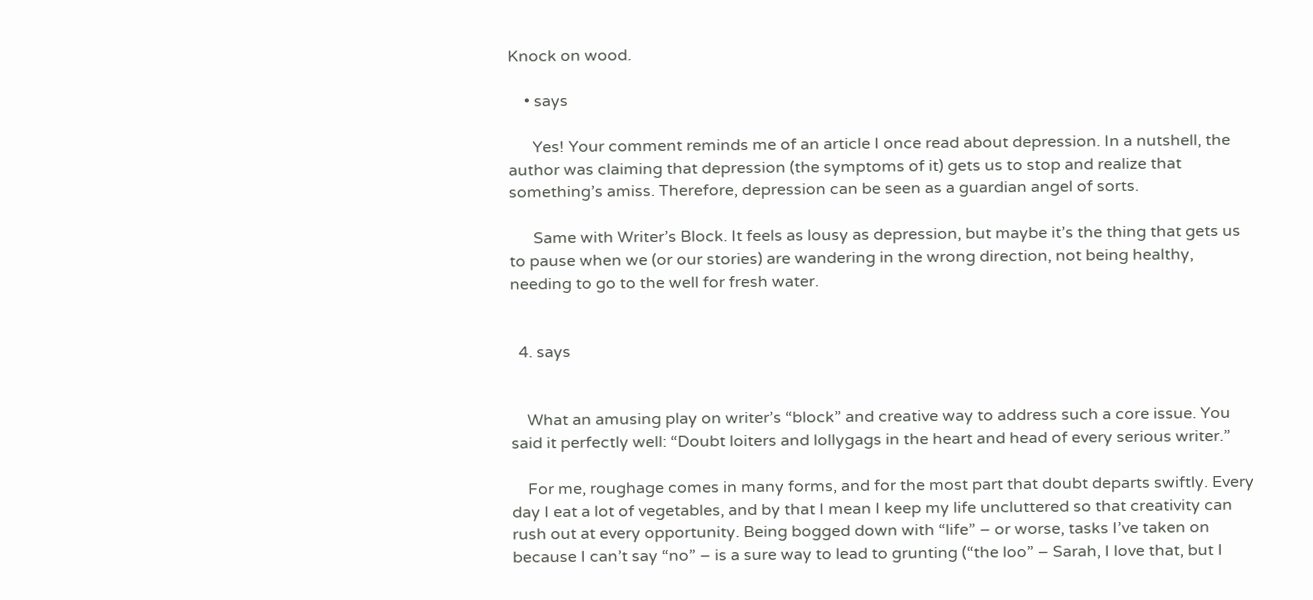Knock on wood.

    • says

      Yes! Your comment reminds me of an article I once read about depression. In a nutshell, the author was claiming that depression (the symptoms of it) gets us to stop and realize that something’s amiss. Therefore, depression can be seen as a guardian angel of sorts.

      Same with Writer’s Block. It feels as lousy as depression, but maybe it’s the thing that gets us to pause when we (or our stories) are wandering in the wrong direction, not being healthy, needing to go to the well for fresh water.


  4. says


    What an amusing play on writer’s “block” and creative way to address such a core issue. You said it perfectly well: “Doubt loiters and lollygags in the heart and head of every serious writer.”

    For me, roughage comes in many forms, and for the most part that doubt departs swiftly. Every day I eat a lot of vegetables, and by that I mean I keep my life uncluttered so that creativity can rush out at every opportunity. Being bogged down with “life” – or worse, tasks I’ve taken on because I can’t say “no” – is a sure way to lead to grunting (“the loo” – Sarah, I love that, but I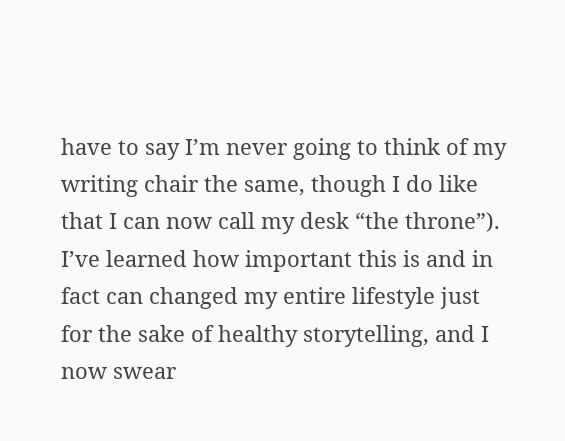have to say I’m never going to think of my writing chair the same, though I do like that I can now call my desk “the throne”). I’ve learned how important this is and in fact can changed my entire lifestyle just for the sake of healthy storytelling, and I now swear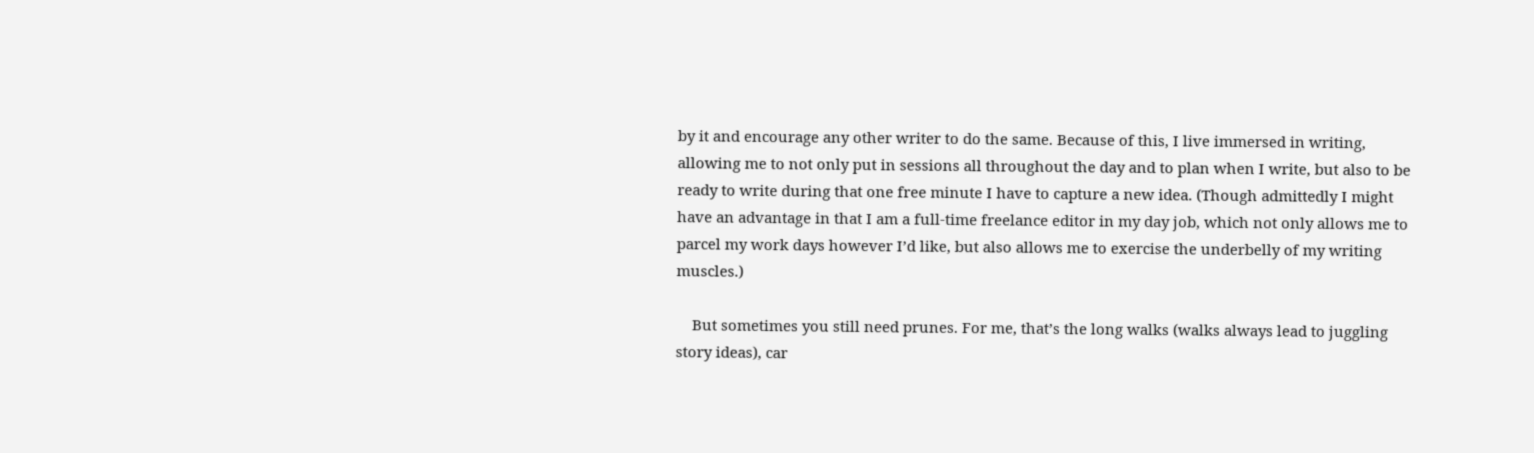by it and encourage any other writer to do the same. Because of this, I live immersed in writing, allowing me to not only put in sessions all throughout the day and to plan when I write, but also to be ready to write during that one free minute I have to capture a new idea. (Though admittedly I might have an advantage in that I am a full-time freelance editor in my day job, which not only allows me to parcel my work days however I’d like, but also allows me to exercise the underbelly of my writing muscles.)

    But sometimes you still need prunes. For me, that’s the long walks (walks always lead to juggling story ideas), car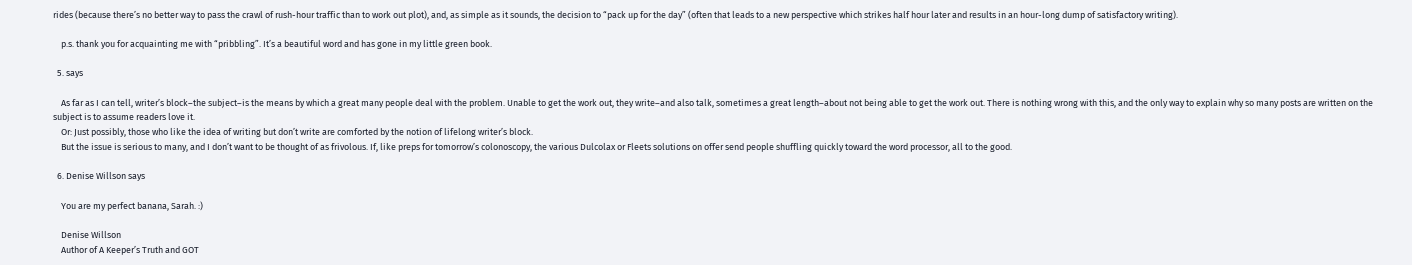rides (because there’s no better way to pass the crawl of rush-hour traffic than to work out plot), and, as simple as it sounds, the decision to “pack up for the day” (often that leads to a new perspective which strikes half hour later and results in an hour-long dump of satisfactory writing).

    p.s. thank you for acquainting me with “pribbling”. It’s a beautiful word and has gone in my little green book.

  5. says

    As far as I can tell, writer’s block–the subject–is the means by which a great many people deal with the problem. Unable to get the work out, they write–and also talk, sometimes a great length–about not being able to get the work out. There is nothing wrong with this, and the only way to explain why so many posts are written on the subject is to assume readers love it.
    Or: Just possibly, those who like the idea of writing but don’t write are comforted by the notion of lifelong writer’s block.
    But the issue is serious to many, and I don’t want to be thought of as frivolous. If, like preps for tomorrow’s colonoscopy, the various Dulcolax or Fleets solutions on offer send people shuffling quickly toward the word processor, all to the good.

  6. Denise Willson says

    You are my perfect banana, Sarah. :)

    Denise Willson
    Author of A Keeper’s Truth and GOT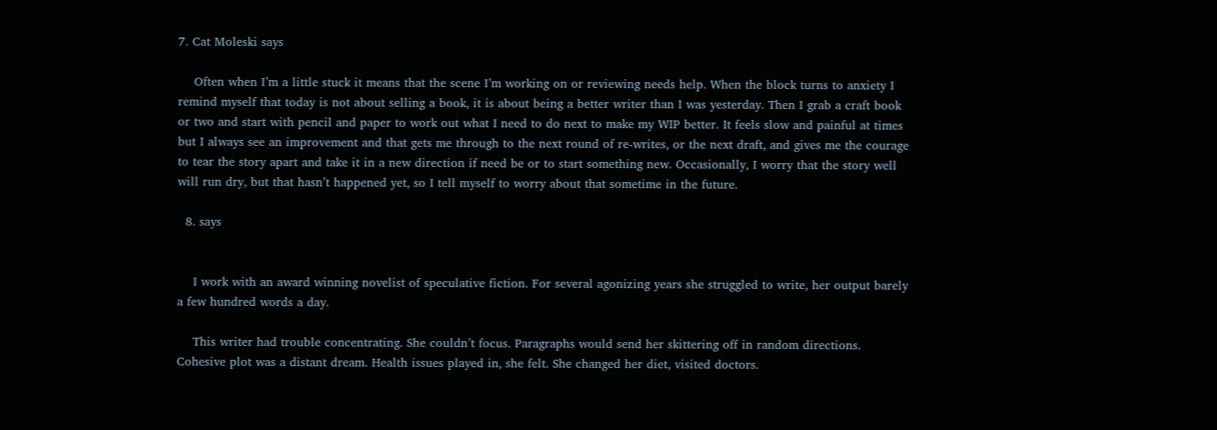7. Cat Moleski says

    Often when I’m a little stuck it means that the scene I’m working on or reviewing needs help. When the block turns to anxiety I remind myself that today is not about selling a book, it is about being a better writer than I was yesterday. Then I grab a craft book or two and start with pencil and paper to work out what I need to do next to make my WIP better. It feels slow and painful at times but I always see an improvement and that gets me through to the next round of re-writes, or the next draft, and gives me the courage to tear the story apart and take it in a new direction if need be or to start something new. Occasionally, I worry that the story well will run dry, but that hasn’t happened yet, so I tell myself to worry about that sometime in the future.

  8. says


    I work with an award winning novelist of speculative fiction. For several agonizing years she struggled to write, her output barely a few hundred words a day.

    This writer had trouble concentrating. She couldn’t focus. Paragraphs would send her skittering off in random directions. Cohesive plot was a distant dream. Health issues played in, she felt. She changed her diet, visited doctors.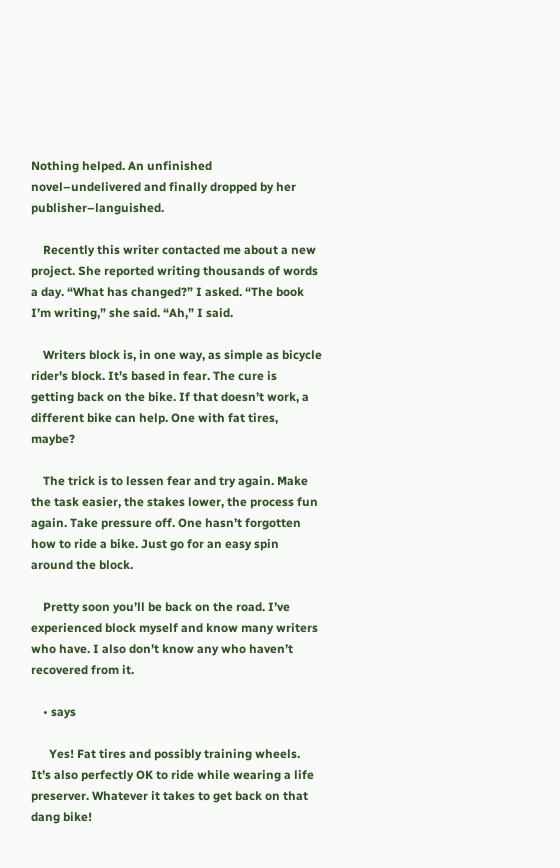Nothing helped. An unfinished novel–undelivered and finally dropped by her publisher–languished.

    Recently this writer contacted me about a new project. She reported writing thousands of words a day. “What has changed?” I asked. “The book I’m writing,” she said. “Ah,” I said.

    Writers block is, in one way, as simple as bicycle rider’s block. It’s based in fear. The cure is getting back on the bike. If that doesn’t work, a different bike can help. One with fat tires, maybe?

    The trick is to lessen fear and try again. Make the task easier, the stakes lower, the process fun again. Take pressure off. One hasn’t forgotten how to ride a bike. Just go for an easy spin around the block.

    Pretty soon you’ll be back on the road. I’ve experienced block myself and know many writers who have. I also don’t know any who haven’t recovered from it.

    • says

      Yes! Fat tires and possibly training wheels. It’s also perfectly OK to ride while wearing a life preserver. Whatever it takes to get back on that dang bike!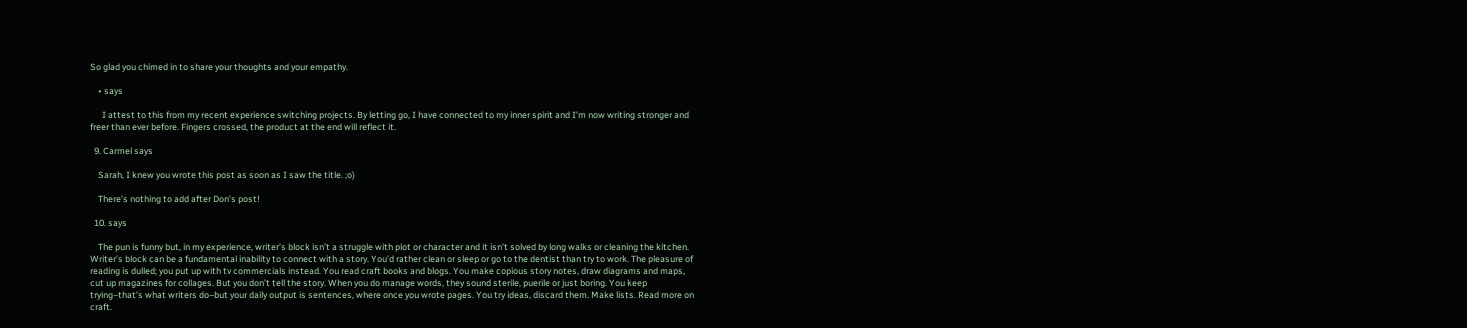So glad you chimed in to share your thoughts and your empathy.

    • says

      I attest to this from my recent experience switching projects. By letting go, I have connected to my inner spirit and I’m now writing stronger and freer than ever before. Fingers crossed, the product at the end will reflect it.

  9. Carmel says

    Sarah, I knew you wrote this post as soon as I saw the title. ;o)

    There’s nothing to add after Don’s post!

  10. says

    The pun is funny but, in my experience, writer’s block isn’t a struggle with plot or character and it isn’t solved by long walks or cleaning the kitchen. Writer’s block can be a fundamental inability to connect with a story. You’d rather clean or sleep or go to the dentist than try to work. The pleasure of reading is dulled; you put up with tv commercials instead. You read craft books and blogs. You make copious story notes, draw diagrams and maps, cut up magazines for collages. But you don’t tell the story. When you do manage words, they sound sterile, puerile or just boring. You keep trying–that’s what writers do–but your daily output is sentences, where once you wrote pages. You try ideas, discard them. Make lists. Read more on craft.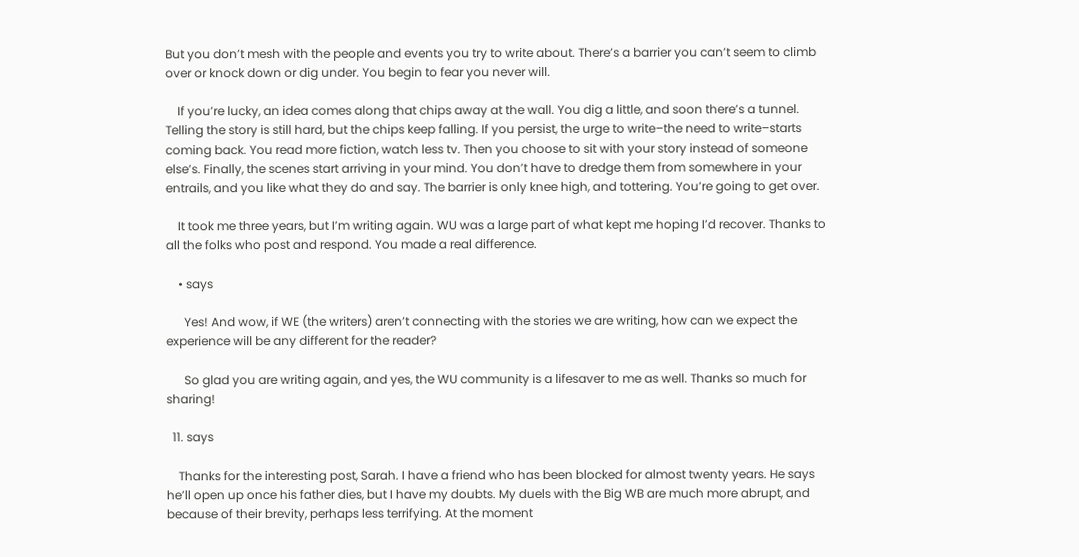But you don’t mesh with the people and events you try to write about. There’s a barrier you can’t seem to climb over or knock down or dig under. You begin to fear you never will.

    If you’re lucky, an idea comes along that chips away at the wall. You dig a little, and soon there’s a tunnel. Telling the story is still hard, but the chips keep falling. If you persist, the urge to write–the need to write–starts coming back. You read more fiction, watch less tv. Then you choose to sit with your story instead of someone else’s. Finally, the scenes start arriving in your mind. You don’t have to dredge them from somewhere in your entrails, and you like what they do and say. The barrier is only knee high, and tottering. You’re going to get over.

    It took me three years, but I’m writing again. WU was a large part of what kept me hoping I’d recover. Thanks to all the folks who post and respond. You made a real difference.

    • says

      Yes! And wow, if WE (the writers) aren’t connecting with the stories we are writing, how can we expect the experience will be any different for the reader?

      So glad you are writing again, and yes, the WU community is a lifesaver to me as well. Thanks so much for sharing!

  11. says

    Thanks for the interesting post, Sarah. I have a friend who has been blocked for almost twenty years. He says he’ll open up once his father dies, but I have my doubts. My duels with the Big WB are much more abrupt, and because of their brevity, perhaps less terrifying. At the moment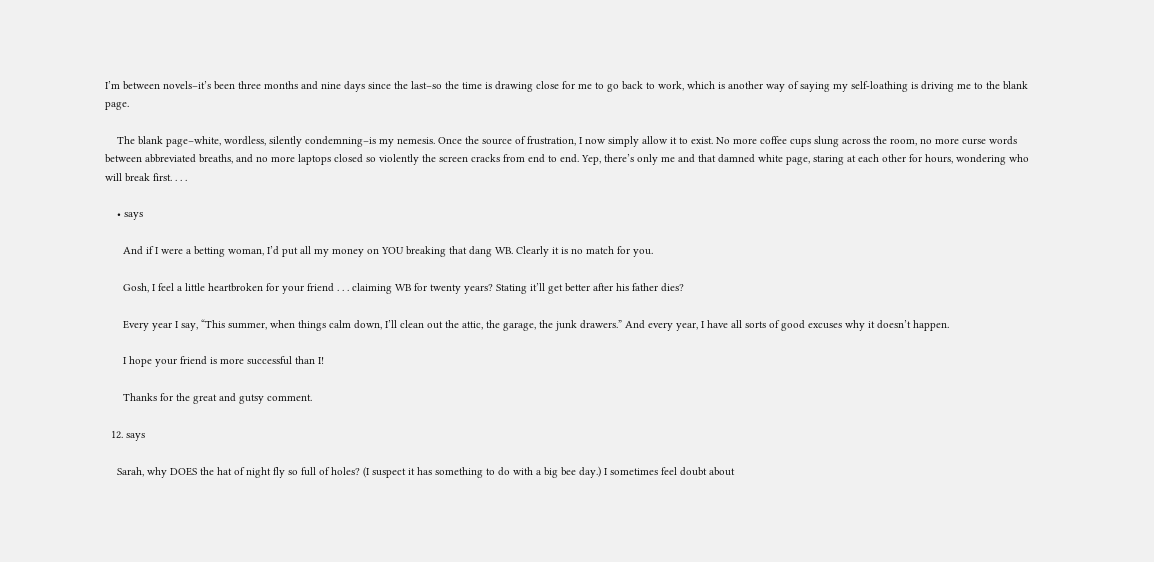I’m between novels–it’s been three months and nine days since the last–so the time is drawing close for me to go back to work, which is another way of saying my self-loathing is driving me to the blank page.

    The blank page–white, wordless, silently condemning–is my nemesis. Once the source of frustration, I now simply allow it to exist. No more coffee cups slung across the room, no more curse words between abbreviated breaths, and no more laptops closed so violently the screen cracks from end to end. Yep, there’s only me and that damned white page, staring at each other for hours, wondering who will break first. . . .

    • says

      And if I were a betting woman, I’d put all my money on YOU breaking that dang WB. Clearly it is no match for you.

      Gosh, I feel a little heartbroken for your friend . . . claiming WB for twenty years? Stating it’ll get better after his father dies?

      Every year I say, “This summer, when things calm down, I’ll clean out the attic, the garage, the junk drawers.” And every year, I have all sorts of good excuses why it doesn’t happen.

      I hope your friend is more successful than I!

      Thanks for the great and gutsy comment.

  12. says

    Sarah, why DOES the hat of night fly so full of holes? (I suspect it has something to do with a big bee day.) I sometimes feel doubt about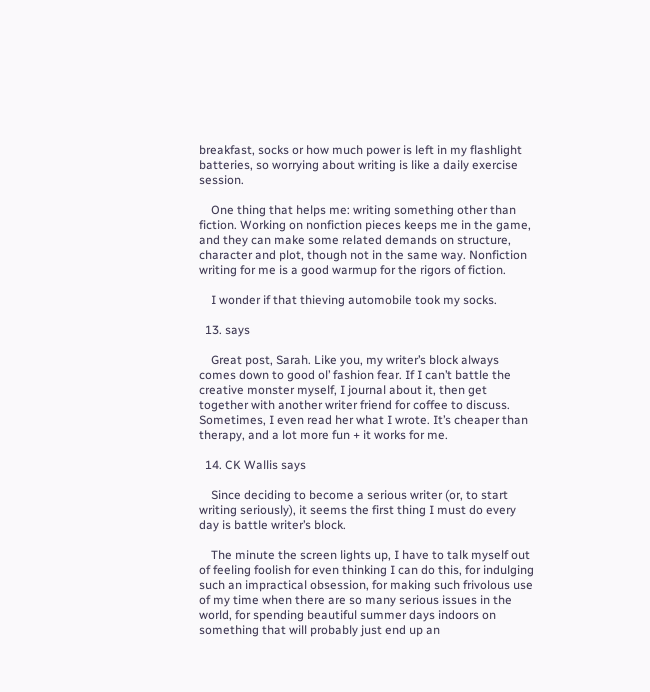breakfast, socks or how much power is left in my flashlight batteries, so worrying about writing is like a daily exercise session.

    One thing that helps me: writing something other than fiction. Working on nonfiction pieces keeps me in the game, and they can make some related demands on structure, character and plot, though not in the same way. Nonfiction writing for me is a good warmup for the rigors of fiction.

    I wonder if that thieving automobile took my socks.

  13. says

    Great post, Sarah. Like you, my writer’s block always comes down to good ol’ fashion fear. If I can’t battle the creative monster myself, I journal about it, then get together with another writer friend for coffee to discuss. Sometimes, I even read her what I wrote. It’s cheaper than therapy, and a lot more fun + it works for me.

  14. CK Wallis says

    Since deciding to become a serious writer (or, to start writing seriously), it seems the first thing I must do every day is battle writer’s block.

    The minute the screen lights up, I have to talk myself out of feeling foolish for even thinking I can do this, for indulging such an impractical obsession, for making such frivolous use of my time when there are so many serious issues in the world, for spending beautiful summer days indoors on something that will probably just end up an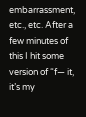embarrassment, etc., etc. After a few minutes of this I hit some version of “f— it, it’s my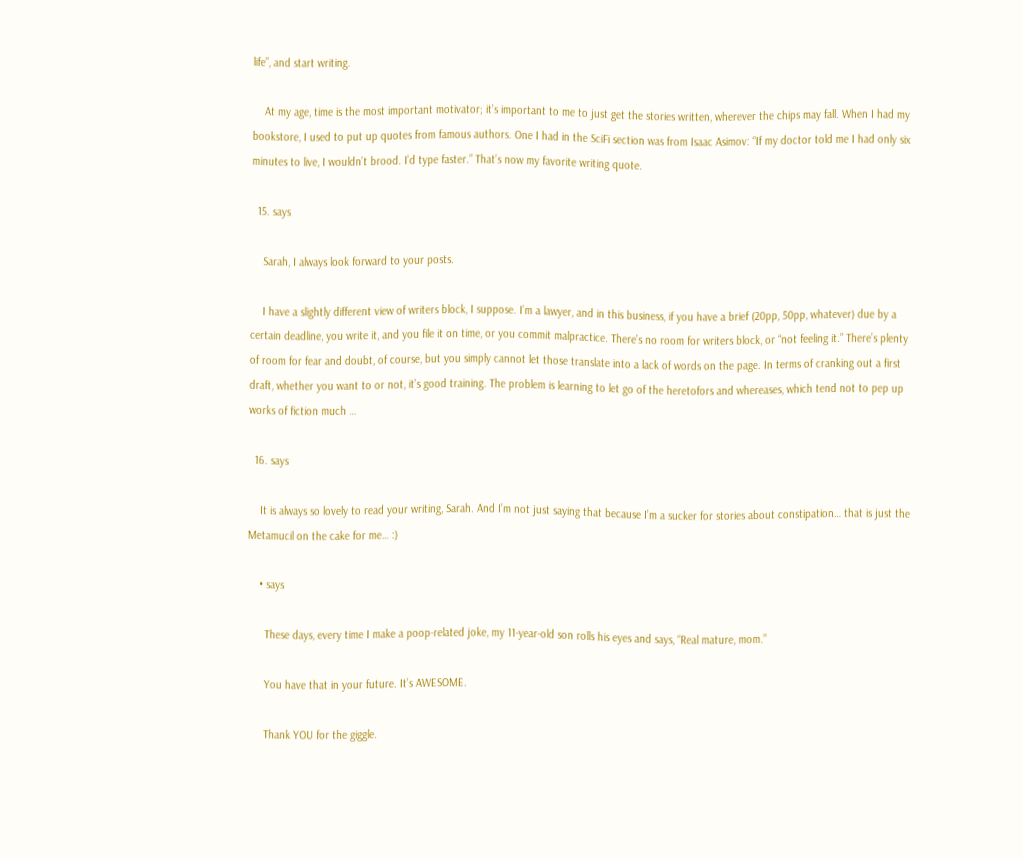life”, and start writing.

    At my age, time is the most important motivator; it’s important to me to just get the stories written, wherever the chips may fall. When I had my bookstore, I used to put up quotes from famous authors. One I had in the SciFi section was from Isaac Asimov: “If my doctor told me I had only six minutes to live, I wouldn’t brood. I’d type faster.” That’s now my favorite writing quote.

  15. says

    Sarah, I always look forward to your posts.

    I have a slightly different view of writers block, I suppose. I’m a lawyer, and in this business, if you have a brief (20pp, 50pp, whatever) due by a certain deadline, you write it, and you file it on time, or you commit malpractice. There’s no room for writers block, or “not feeling it.” There’s plenty of room for fear and doubt, of course, but you simply cannot let those translate into a lack of words on the page. In terms of cranking out a first draft, whether you want to or not, it’s good training. The problem is learning to let go of the heretofors and whereases, which tend not to pep up works of fiction much …

  16. says

    It is always so lovely to read your writing, Sarah. And I’m not just saying that because I’m a sucker for stories about constipation… that is just the Metamucil on the cake for me… :)

    • says

      These days, every time I make a poop-related joke, my 11-year-old son rolls his eyes and says, “Real mature, mom.”

      You have that in your future. It’s AWESOME.

      Thank YOU for the giggle.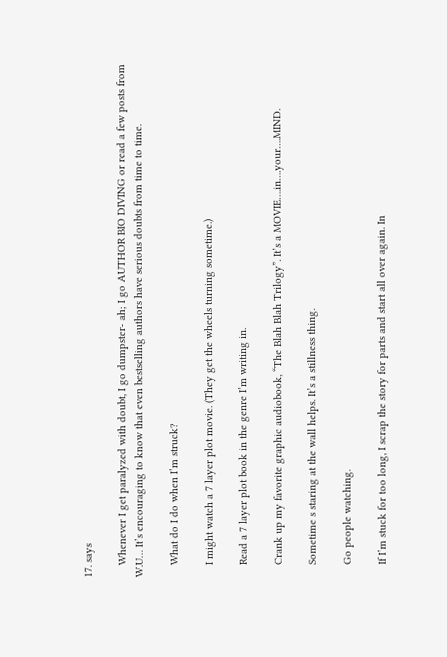17. says

    Whenever I get paralyzed with doubt, I go dumpster- ah; I go AUTHOR BIO DIVING or read a few posts from W.U… It’s encouraging to know that even bestselling authors have serious doubts from time to time.

    What do I do when I’m struck?

    I might watch a 7 layer plot movie. (They get the wheels turning sometime.)

    Read a 7 layer plot book in the genre I’m writing in.

    Crank up my favorite graphic audiobook, “The Blah Blah Trilogy”. It’s a MOVIE….in….your….MIND.

    Sometime s staring at the wall helps. It’s a stillness thing.

    Go people watching.

    If I’m stuck for too long, I scrap the story for parts and start all over again. In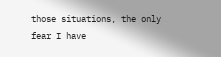those situations, the only fear I have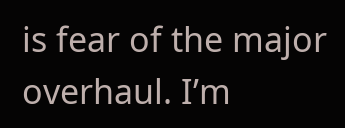is fear of the major overhaul. I’m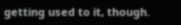getting used to it, though.